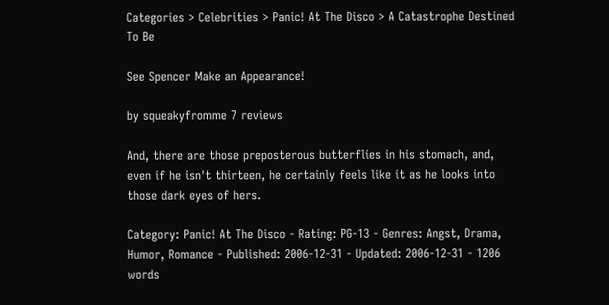Categories > Celebrities > Panic! At The Disco > A Catastrophe Destined To Be

See Spencer Make an Appearance!

by squeakyfromme 7 reviews

And, there are those preposterous butterflies in his stomach, and, even if he isn't thirteen, he certainly feels like it as he looks into those dark eyes of hers.

Category: Panic! At The Disco - Rating: PG-13 - Genres: Angst, Drama, Humor, Romance - Published: 2006-12-31 - Updated: 2006-12-31 - 1206 words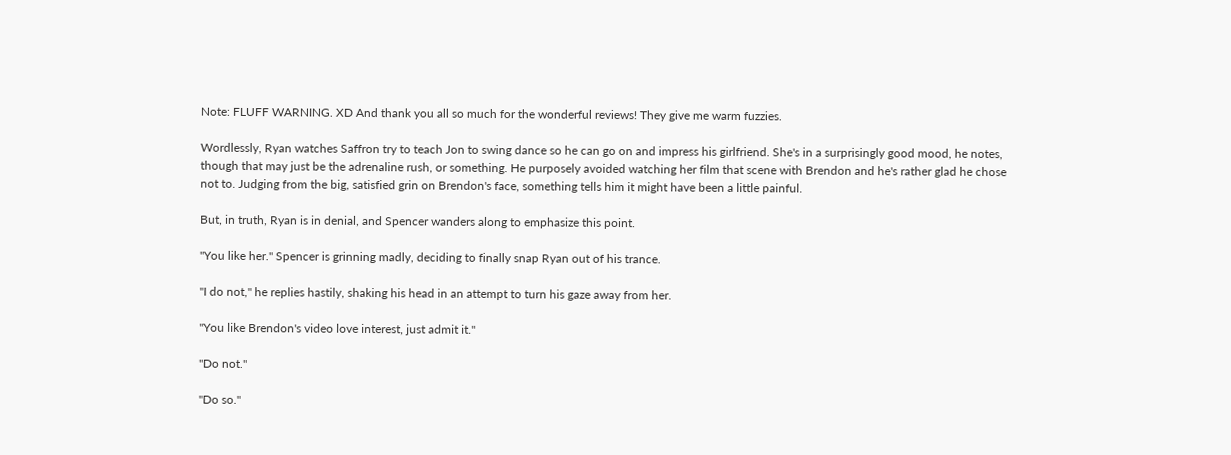Note: FLUFF WARNING. XD And thank you all so much for the wonderful reviews! They give me warm fuzzies.

Wordlessly, Ryan watches Saffron try to teach Jon to swing dance so he can go on and impress his girlfriend. She's in a surprisingly good mood, he notes, though that may just be the adrenaline rush, or something. He purposely avoided watching her film that scene with Brendon and he's rather glad he chose not to. Judging from the big, satisfied grin on Brendon's face, something tells him it might have been a little painful.

But, in truth, Ryan is in denial, and Spencer wanders along to emphasize this point.

"You like her." Spencer is grinning madly, deciding to finally snap Ryan out of his trance.

"I do not," he replies hastily, shaking his head in an attempt to turn his gaze away from her.

"You like Brendon's video love interest, just admit it."

"Do not."

"Do so."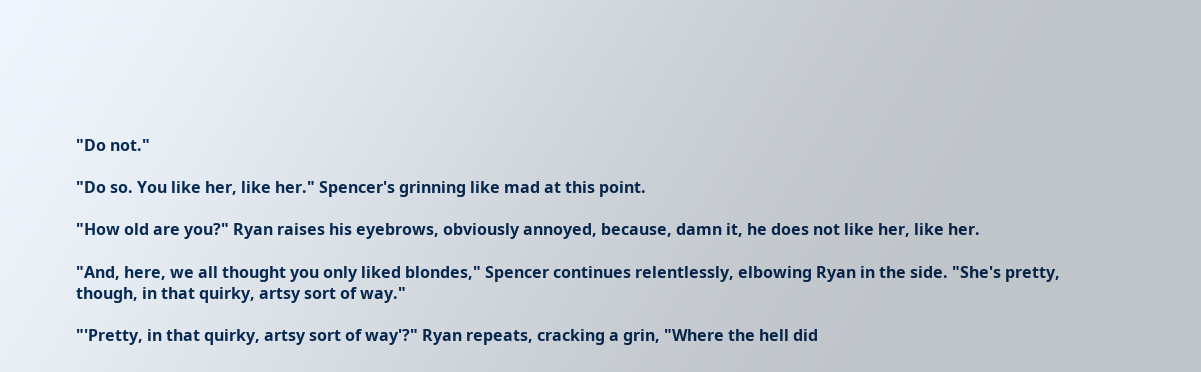"Do not."

"Do so. You like her, like her." Spencer's grinning like mad at this point.

"How old are you?" Ryan raises his eyebrows, obviously annoyed, because, damn it, he does not like her, like her.

"And, here, we all thought you only liked blondes," Spencer continues relentlessly, elbowing Ryan in the side. "She's pretty, though, in that quirky, artsy sort of way."

"'Pretty, in that quirky, artsy sort of way'?" Ryan repeats, cracking a grin, "Where the hell did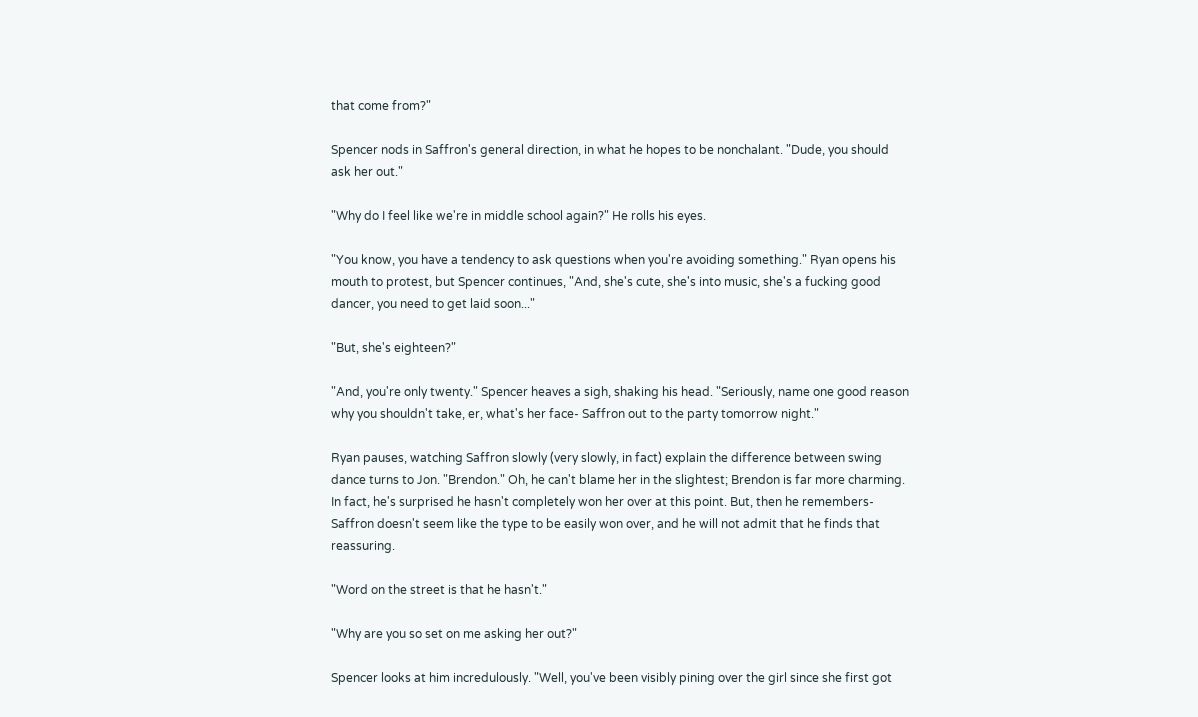that come from?"

Spencer nods in Saffron's general direction, in what he hopes to be nonchalant. "Dude, you should ask her out."

"Why do I feel like we're in middle school again?" He rolls his eyes.

"You know, you have a tendency to ask questions when you're avoiding something." Ryan opens his mouth to protest, but Spencer continues, "And, she's cute, she's into music, she's a fucking good dancer, you need to get laid soon..."

"But, she's eighteen?"

"And, you're only twenty." Spencer heaves a sigh, shaking his head. "Seriously, name one good reason why you shouldn't take, er, what's her face- Saffron out to the party tomorrow night."

Ryan pauses, watching Saffron slowly (very slowly, in fact) explain the difference between swing dance turns to Jon. "Brendon." Oh, he can't blame her in the slightest; Brendon is far more charming. In fact, he's surprised he hasn't completely won her over at this point. But, then he remembers- Saffron doesn't seem like the type to be easily won over, and he will not admit that he finds that reassuring.

"Word on the street is that he hasn't."

"Why are you so set on me asking her out?"

Spencer looks at him incredulously. "Well, you've been visibly pining over the girl since she first got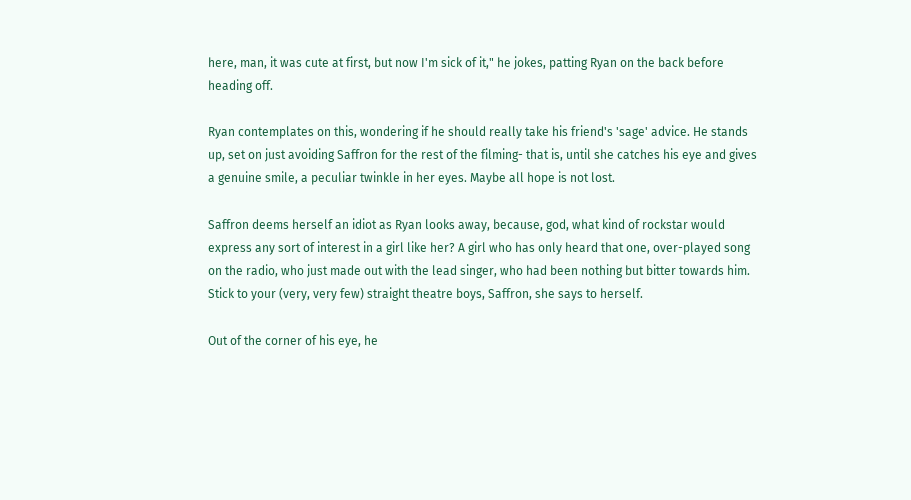here, man, it was cute at first, but now I'm sick of it," he jokes, patting Ryan on the back before heading off.

Ryan contemplates on this, wondering if he should really take his friend's 'sage' advice. He stands up, set on just avoiding Saffron for the rest of the filming- that is, until she catches his eye and gives a genuine smile, a peculiar twinkle in her eyes. Maybe all hope is not lost.

Saffron deems herself an idiot as Ryan looks away, because, god, what kind of rockstar would express any sort of interest in a girl like her? A girl who has only heard that one, over-played song on the radio, who just made out with the lead singer, who had been nothing but bitter towards him. Stick to your (very, very few) straight theatre boys, Saffron, she says to herself.

Out of the corner of his eye, he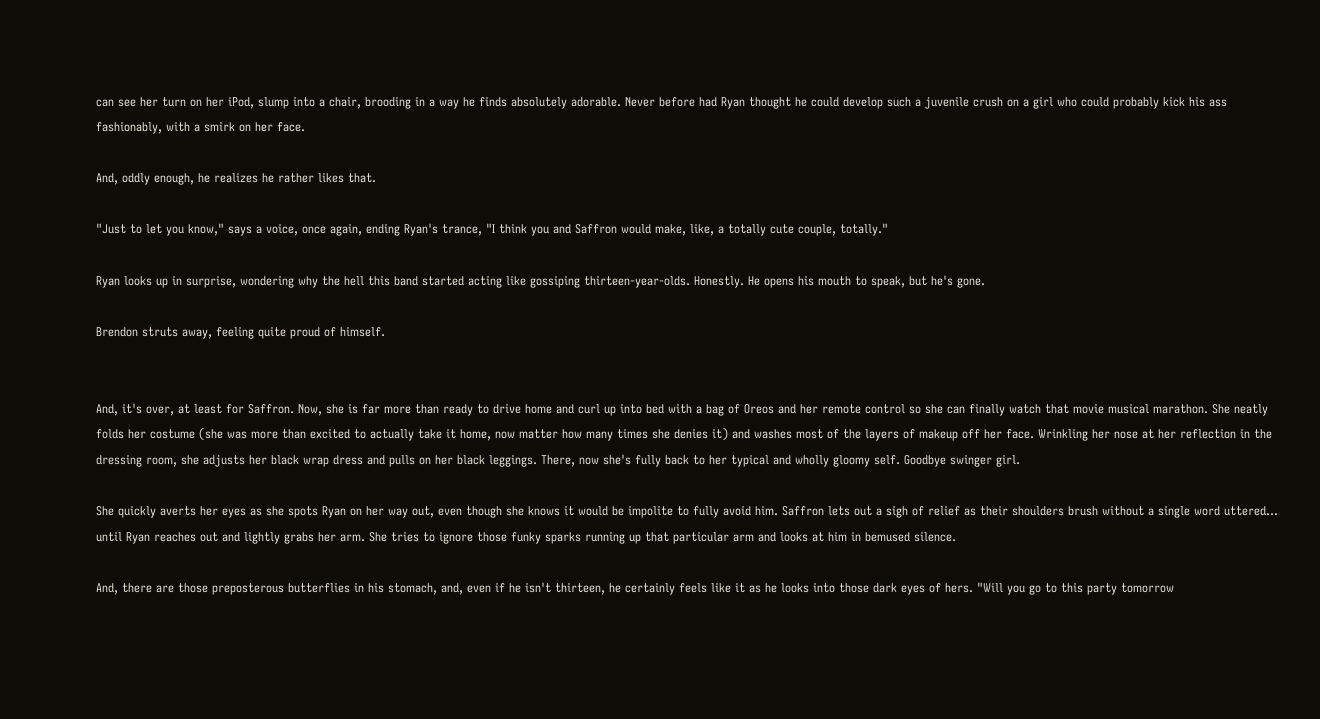can see her turn on her iPod, slump into a chair, brooding in a way he finds absolutely adorable. Never before had Ryan thought he could develop such a juvenile crush on a girl who could probably kick his ass fashionably, with a smirk on her face.

And, oddly enough, he realizes he rather likes that.

"Just to let you know," says a voice, once again, ending Ryan's trance, "I think you and Saffron would make, like, a totally cute couple, totally."

Ryan looks up in surprise, wondering why the hell this band started acting like gossiping thirteen-year-olds. Honestly. He opens his mouth to speak, but he's gone.

Brendon struts away, feeling quite proud of himself.


And, it's over, at least for Saffron. Now, she is far more than ready to drive home and curl up into bed with a bag of Oreos and her remote control so she can finally watch that movie musical marathon. She neatly folds her costume (she was more than excited to actually take it home, now matter how many times she denies it) and washes most of the layers of makeup off her face. Wrinkling her nose at her reflection in the dressing room, she adjusts her black wrap dress and pulls on her black leggings. There, now she's fully back to her typical and wholly gloomy self. Goodbye swinger girl.

She quickly averts her eyes as she spots Ryan on her way out, even though she knows it would be impolite to fully avoid him. Saffron lets out a sigh of relief as their shoulders brush without a single word uttered... until Ryan reaches out and lightly grabs her arm. She tries to ignore those funky sparks running up that particular arm and looks at him in bemused silence.

And, there are those preposterous butterflies in his stomach, and, even if he isn't thirteen, he certainly feels like it as he looks into those dark eyes of hers. "Will you go to this party tomorrow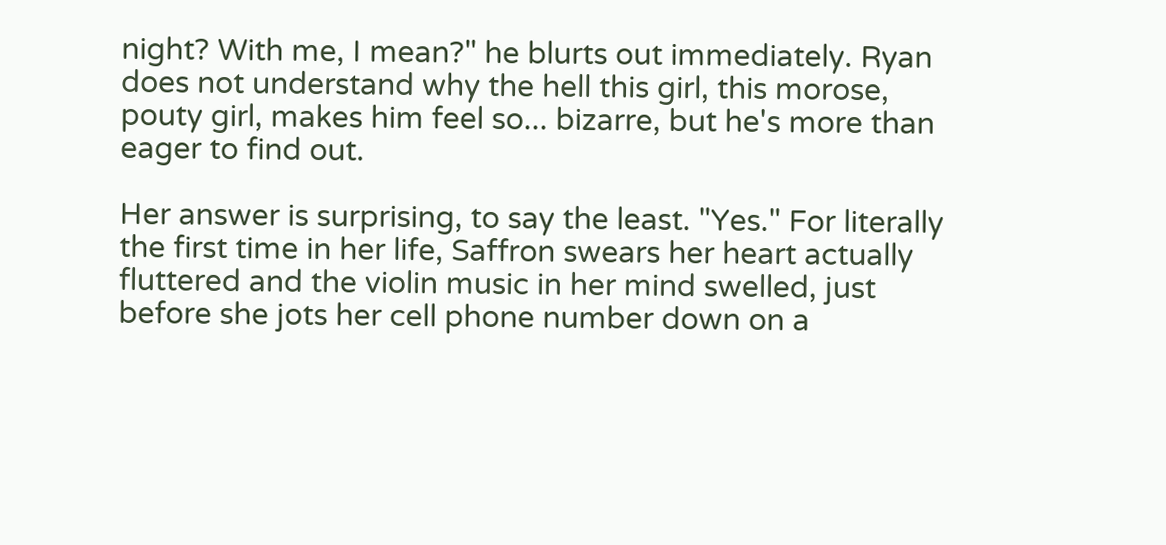night? With me, I mean?" he blurts out immediately. Ryan does not understand why the hell this girl, this morose, pouty girl, makes him feel so... bizarre, but he's more than eager to find out.

Her answer is surprising, to say the least. "Yes." For literally the first time in her life, Saffron swears her heart actually fluttered and the violin music in her mind swelled, just before she jots her cell phone number down on a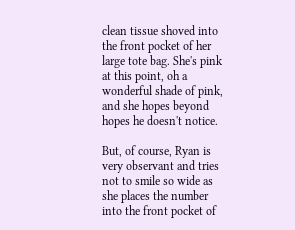clean tissue shoved into the front pocket of her large tote bag. She's pink at this point, oh a wonderful shade of pink, and she hopes beyond hopes he doesn't notice.

But, of course, Ryan is very observant and tries not to smile so wide as she places the number into the front pocket of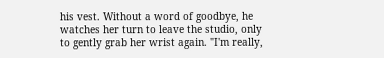his vest. Without a word of goodbye, he watches her turn to leave the studio, only to gently grab her wrist again. "I'm really,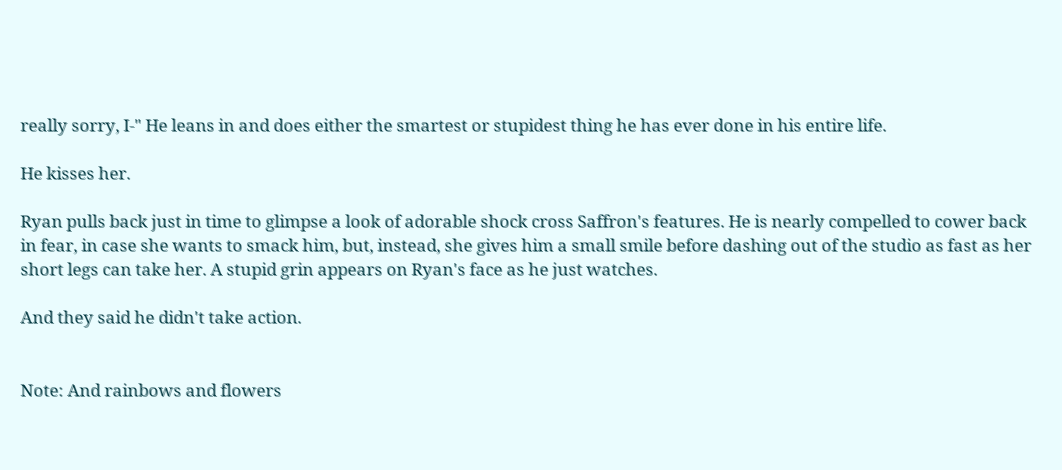really sorry, I-" He leans in and does either the smartest or stupidest thing he has ever done in his entire life.

He kisses her.

Ryan pulls back just in time to glimpse a look of adorable shock cross Saffron's features. He is nearly compelled to cower back in fear, in case she wants to smack him, but, instead, she gives him a small smile before dashing out of the studio as fast as her short legs can take her. A stupid grin appears on Ryan's face as he just watches.

And they said he didn't take action.


Note: And rainbows and flowers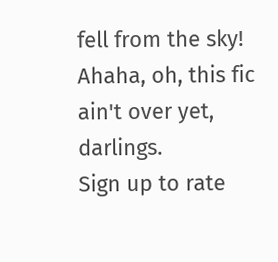fell from the sky!
Ahaha, oh, this fic ain't over yet, darlings.
Sign up to rate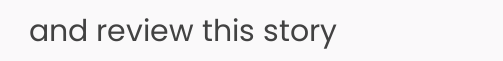and review this story